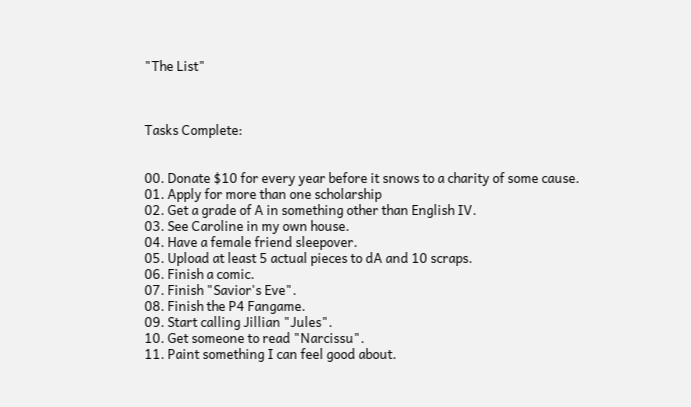"The List"



Tasks Complete:


00. Donate $10 for every year before it snows to a charity of some cause.
01. Apply for more than one scholarship
02. Get a grade of A in something other than English IV.
03. See Caroline in my own house.
04. Have a female friend sleepover.
05. Upload at least 5 actual pieces to dA and 10 scraps.
06. Finish a comic.
07. Finish "Savior's Eve".
08. Finish the P4 Fangame.
09. Start calling Jillian "Jules".
10. Get someone to read "Narcissu".
11. Paint something I can feel good about.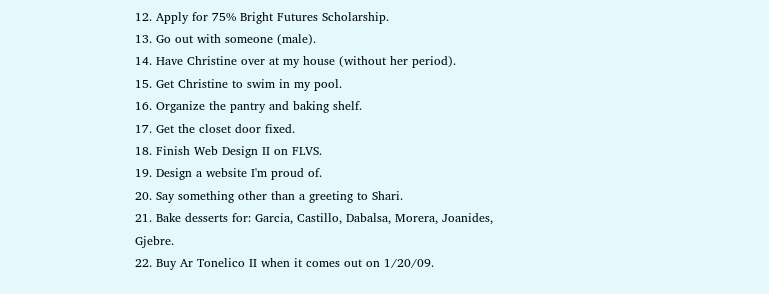12. Apply for 75% Bright Futures Scholarship.
13. Go out with someone (male).
14. Have Christine over at my house (without her period).
15. Get Christine to swim in my pool.
16. Organize the pantry and baking shelf.
17. Get the closet door fixed.
18. Finish Web Design II on FLVS.
19. Design a website I'm proud of.
20. Say something other than a greeting to Shari.
21. Bake desserts for: Garcia, Castillo, Dabalsa, Morera, Joanides, Gjebre.
22. Buy Ar Tonelico II when it comes out on 1/20/09.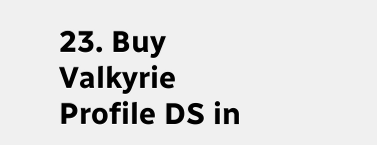23. Buy Valkyrie Profile DS in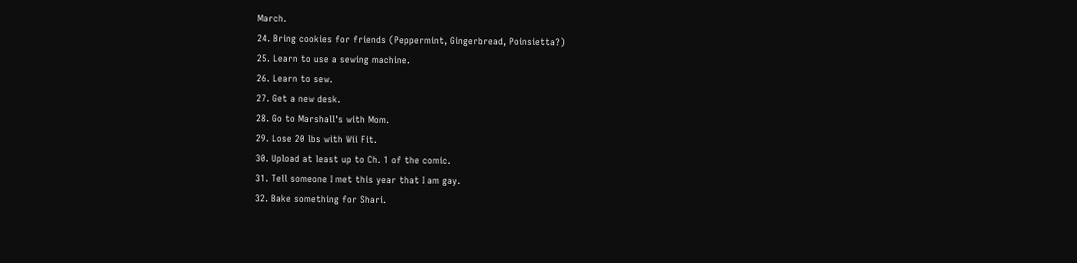March.
24. Bring cookies for friends (Peppermint, Gingerbread, Poinsietta?)
25. Learn to use a sewing machine.
26. Learn to sew.
27. Get a new desk.
28. Go to Marshall's with Mom.
29. Lose 20 lbs with Wii Fit.
30. Upload at least up to Ch. 1 of the comic.
31. Tell someone I met this year that I am gay.
32. Bake something for Shari.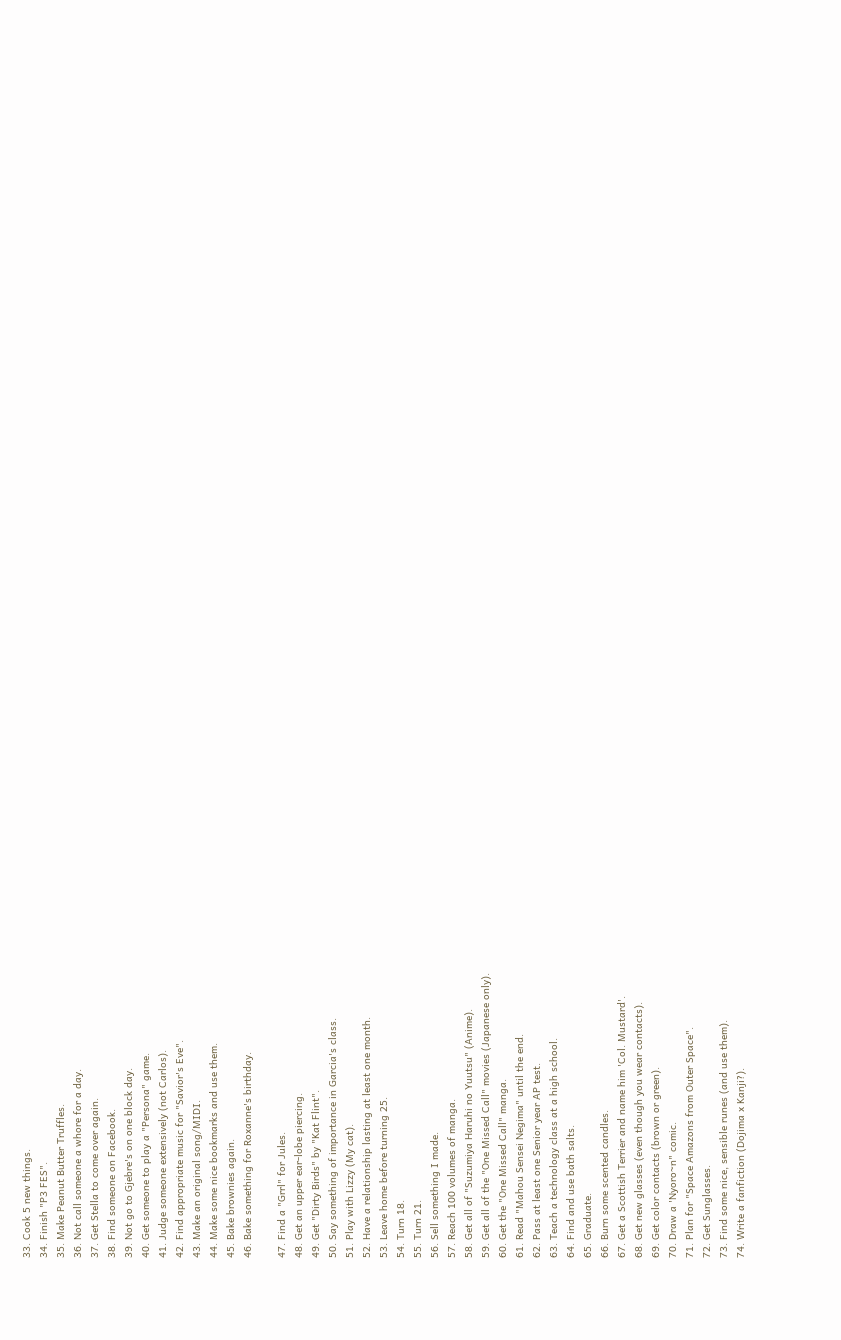33. Cook 5 new things.
34. Finish "P3 FES".
35. Make Peanut Butter Truffles.
36. Not call someone a whore for a day.
37. Get Stella to come over again.
38. Find someone on Facebook.
39. Not go to Gjebre's on one block day.
40. Get someone to play a "Persona" game.
41. Judge someone extensively (not Carlos).
42. Find appropriate music for "Savior's Eve".
43. Make an original song/MIDI.
44. Make some nice bookmarks and use them.
45. Bake brownies again.
46. Bake something for Roxanne's birthday.

47. Find a "Grrl" for Jules.
48. Get an upper ear-lobe piercing.
49. Get "Dirty Birds" by "Kat Flint".
50. Say something of importance in Garcia's class.
51. Play with Lizzy (My cat).
52. Have a relationship lasting at least one month.
53. Leave home before turning 25.
54. Turn 18.
55. Turn 21.
56. Sell something I made.
57. Reach 100 volumes of manga.
58. Get all of "Suzumiya Haruhi no Yuutsu" (Anime).
59. Get all of the "One Missed Call" movies (Japanese only).
60. Get the "One Missed Call" manga.
61. Read "Mahou Sensei Negima" until the end.
62. Pass at least one Senior year AP test.
63. Teach a technology class at a high school.
64. Find and use bath salts.
65. Graduate.
66. Burn some scented candles.
67. Get a Scottish Terrier and name him 'Col. Mustard'.
68. Get new glasses (even though you wear contacts).
69. Get color contacts (brown or green).
70. Draw a 'Nyoro~n" comic.
71. Plan for "Space Amazons from Outer Space".
72. Get Sunglasses.
73. Find some nice, sensible runes (and use them).
74. Write a fanfiction (Dojima x Kanji?).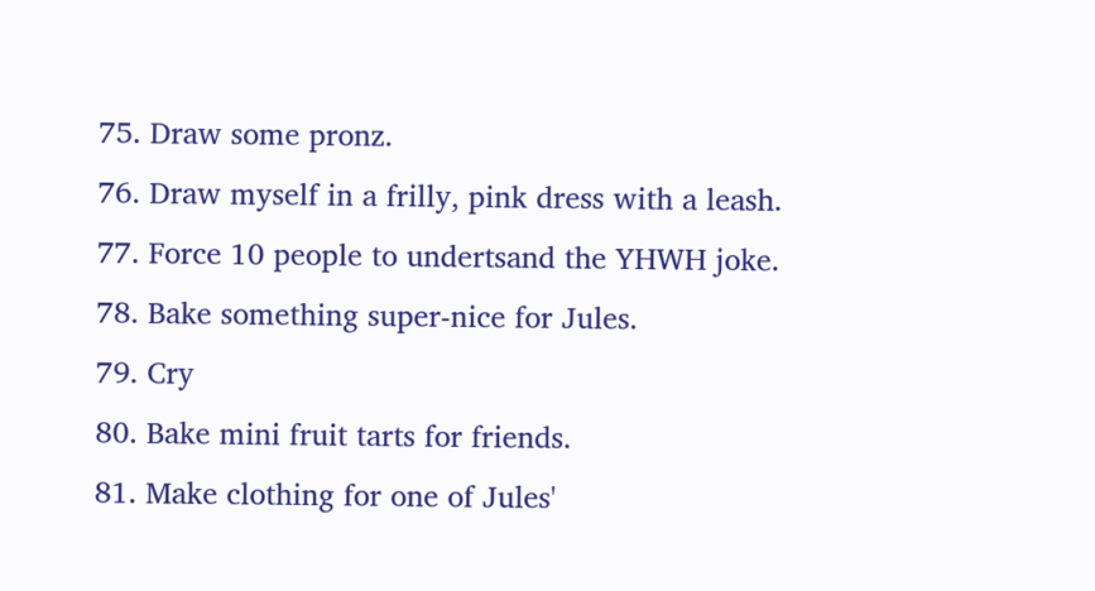75. Draw some pronz.
76. Draw myself in a frilly, pink dress with a leash.
77. Force 10 people to undertsand the YHWH joke.
78. Bake something super-nice for Jules.
79. Cry
80. Bake mini fruit tarts for friends.
81. Make clothing for one of Jules'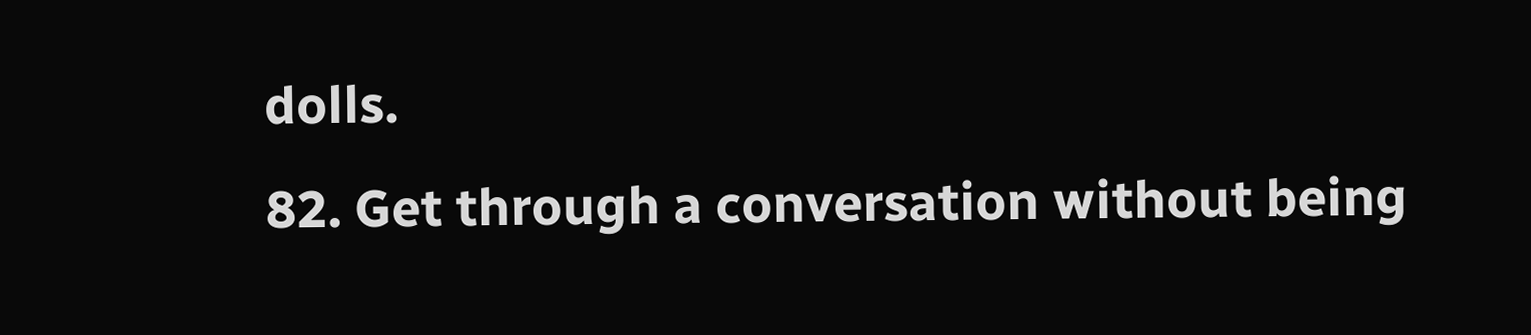dolls.
82. Get through a conversation without being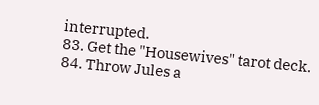interrupted.
83. Get the "Housewives" tarot deck.
84. Throw Jules a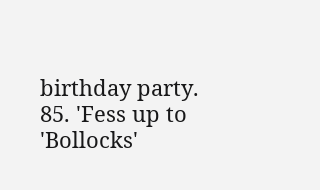birthday party.
85. 'Fess up to 'Bollocks'